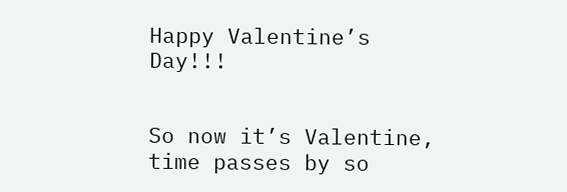Happy Valentine’s Day!!!


So now it’s Valentine, time passes by so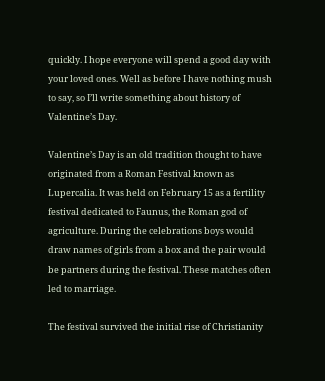quickly. I hope everyone will spend a good day with your loved ones. Well as before I have nothing mush to say, so I’ll write something about history of Valentine’s Day.

Valentine’s Day is an old tradition thought to have originated from a Roman Festival known as Lupercalia. It was held on February 15 as a fertility festival dedicated to Faunus, the Roman god of agriculture. During the celebrations boys would draw names of girls from a box and the pair would be partners during the festival. These matches often led to marriage.

The festival survived the initial rise of Christianity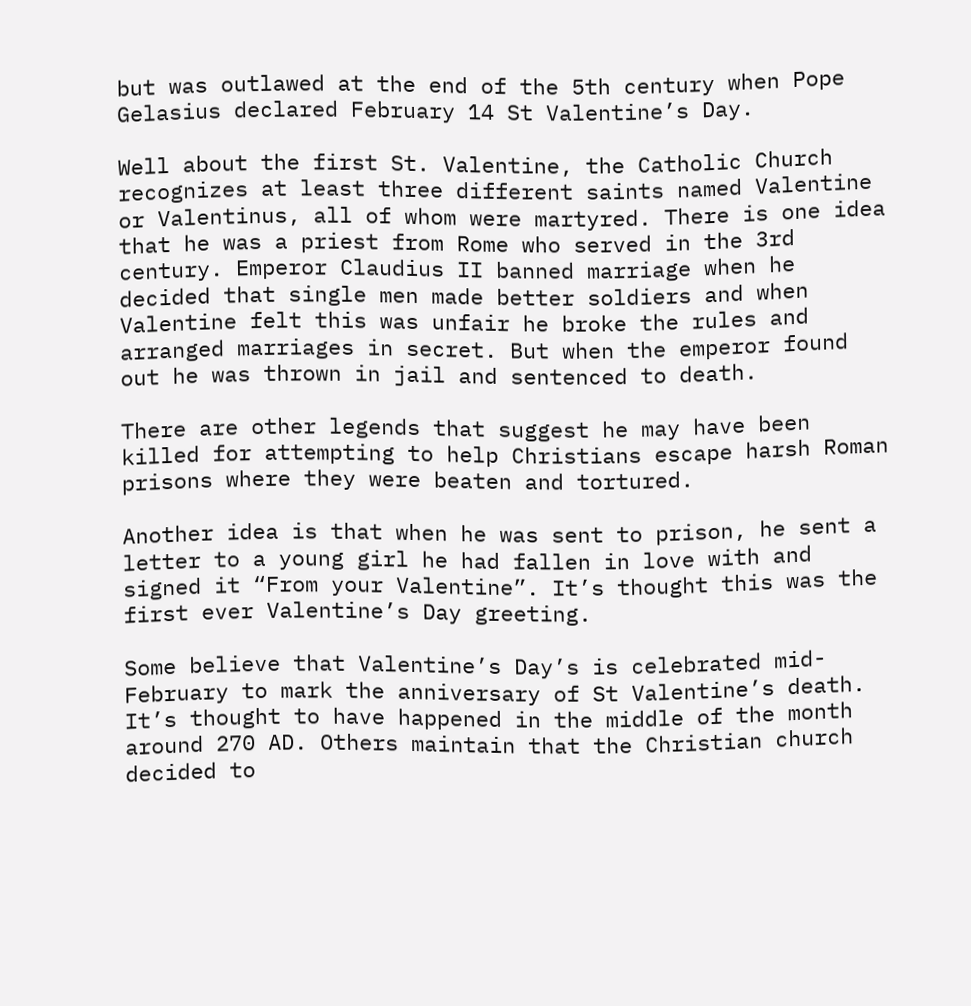but was outlawed at the end of the 5th century when Pope Gelasius declared February 14 St Valentine’s Day.

Well about the first St. Valentine, the Catholic Church recognizes at least three different saints named Valentine or Valentinus, all of whom were martyred. There is one idea that he was a priest from Rome who served in the 3rd century. Emperor Claudius II banned marriage when he decided that single men made better soldiers and when Valentine felt this was unfair he broke the rules and arranged marriages in secret. But when the emperor found out he was thrown in jail and sentenced to death.

There are other legends that suggest he may have been killed for attempting to help Christians escape harsh Roman prisons where they were beaten and tortured.

Another idea is that when he was sent to prison, he sent a letter to a young girl he had fallen in love with and signed it “From your Valentine”. It’s thought this was the first ever Valentine’s Day greeting.

Some believe that Valentine’s Day’s is celebrated mid-February to mark the anniversary of St Valentine’s death. It’s thought to have happened in the middle of the month around 270 AD. Others maintain that the Christian church decided to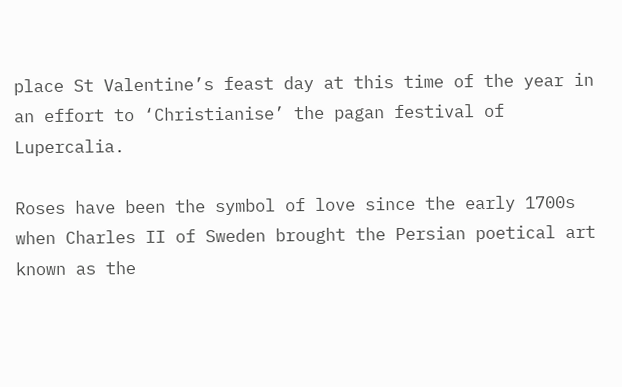place St Valentine’s feast day at this time of the year in an effort to ‘Christianise’ the pagan festival of Lupercalia.

Roses have been the symbol of love since the early 1700s when Charles II of Sweden brought the Persian poetical art known as the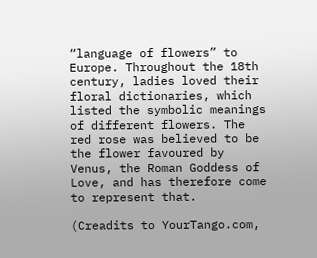“language of flowers” to Europe. Throughout the 18th century, ladies loved their floral dictionaries, which listed the symbolic meanings of different flowers. The red rose was believed to be the flower favoured by Venus, the Roman Goddess of Love, and has therefore come to represent that.

(Creadits to YourTango.com,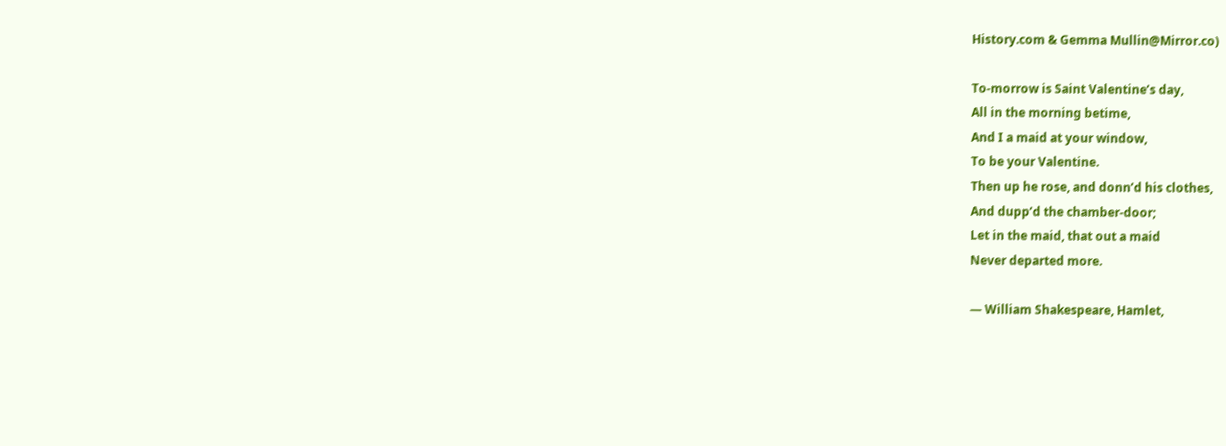History.com & Gemma Mullin@Mirror.co)

To-morrow is Saint Valentine’s day,
All in the morning betime,
And I a maid at your window,
To be your Valentine.
Then up he rose, and donn’d his clothes,
And dupp’d the chamber-door;
Let in the maid, that out a maid
Never departed more.

— William Shakespeare, Hamlet,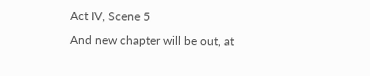Act IV, Scene 5
And new chapter will be out, at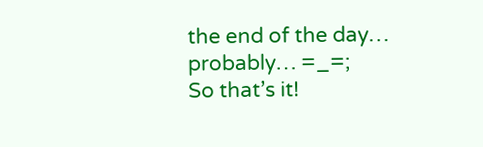the end of the day… probably… =_=;
So that’s it!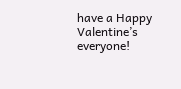have a Happy Valentine’s everyone!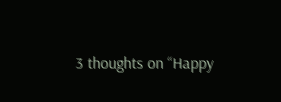3 thoughts on “Happy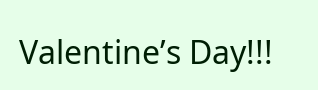Valentine’s Day!!!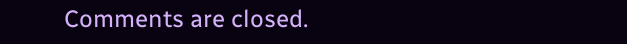Comments are closed.